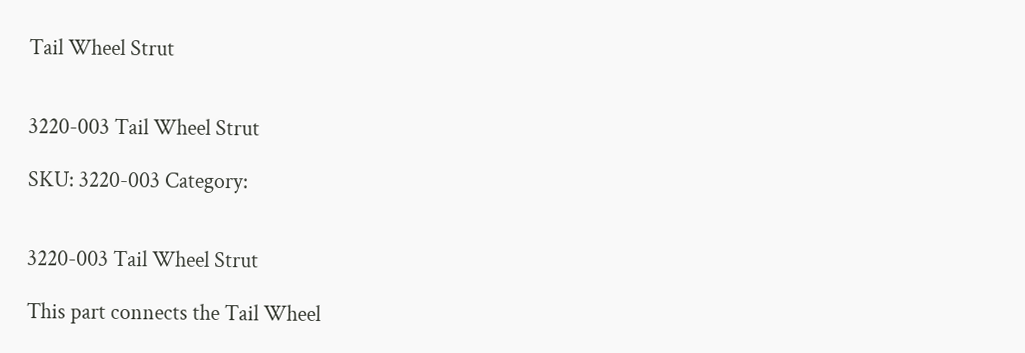Tail Wheel Strut


3220-003 Tail Wheel Strut

SKU: 3220-003 Category:


3220-003 Tail Wheel Strut

This part connects the Tail Wheel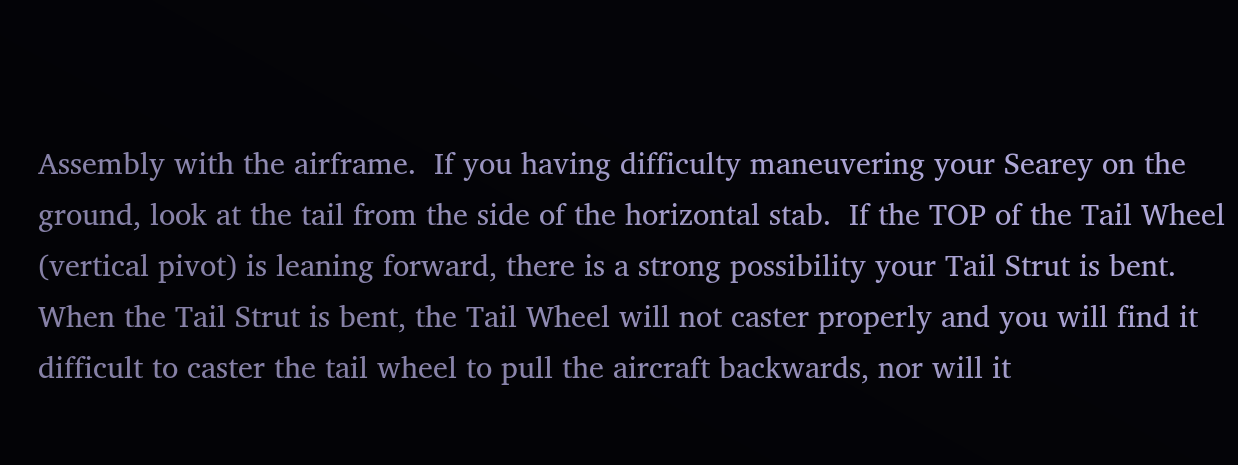Assembly with the airframe.  If you having difficulty maneuvering your Searey on the ground, look at the tail from the side of the horizontal stab.  If the TOP of the Tail Wheel (vertical pivot) is leaning forward, there is a strong possibility your Tail Strut is bent.  When the Tail Strut is bent, the Tail Wheel will not caster properly and you will find it difficult to caster the tail wheel to pull the aircraft backwards, nor will it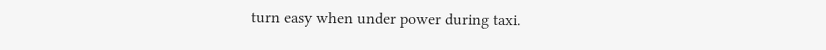turn easy when under power during taxi.